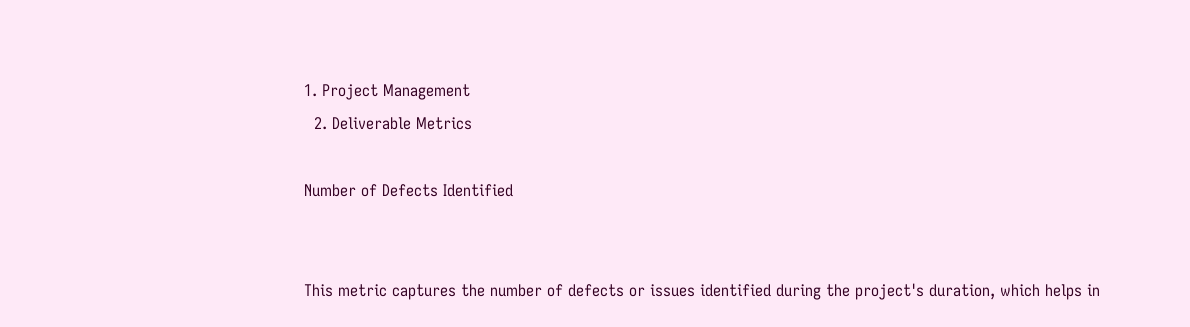1. Project Management
  2. Deliverable Metrics

Number of Defects Identified


This metric captures the number of defects or issues identified during the project's duration, which helps in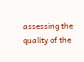assessing the quality of the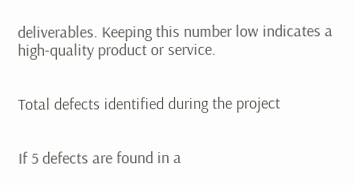deliverables. Keeping this number low indicates a high-quality product or service.


Total defects identified during the project


If 5 defects are found in a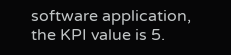software application, the KPI value is 5.